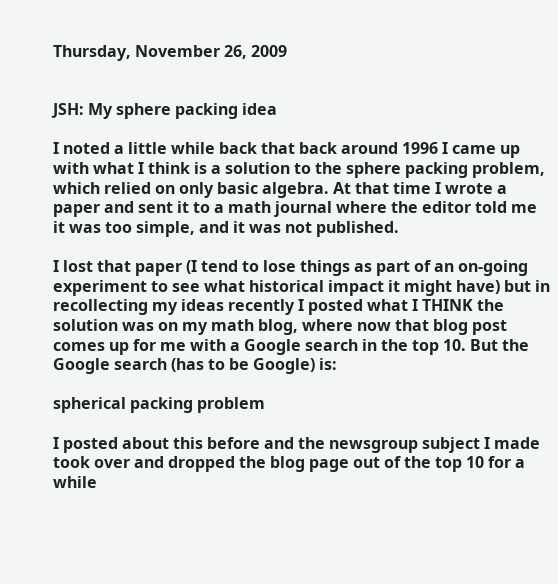Thursday, November 26, 2009


JSH: My sphere packing idea

I noted a little while back that back around 1996 I came up with what I think is a solution to the sphere packing problem, which relied on only basic algebra. At that time I wrote a paper and sent it to a math journal where the editor told me it was too simple, and it was not published.

I lost that paper (I tend to lose things as part of an on-going experiment to see what historical impact it might have) but in recollecting my ideas recently I posted what I THINK the solution was on my math blog, where now that blog post comes up for me with a Google search in the top 10. But the Google search (has to be Google) is:

spherical packing problem

I posted about this before and the newsgroup subject I made took over and dropped the blog page out of the top 10 for a while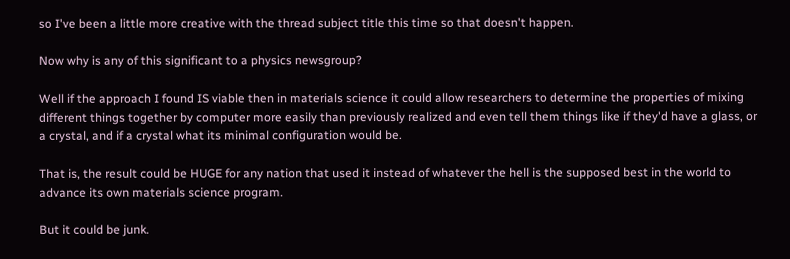so I've been a little more creative with the thread subject title this time so that doesn't happen.

Now why is any of this significant to a physics newsgroup?

Well if the approach I found IS viable then in materials science it could allow researchers to determine the properties of mixing different things together by computer more easily than previously realized and even tell them things like if they'd have a glass, or a crystal, and if a crystal what its minimal configuration would be.

That is, the result could be HUGE for any nation that used it instead of whatever the hell is the supposed best in the world to advance its own materials science program.

But it could be junk.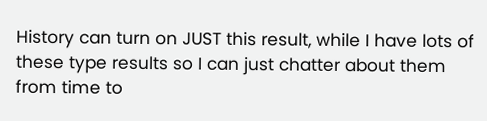History can turn on JUST this result, while I have lots of these type results so I can just chatter about them from time to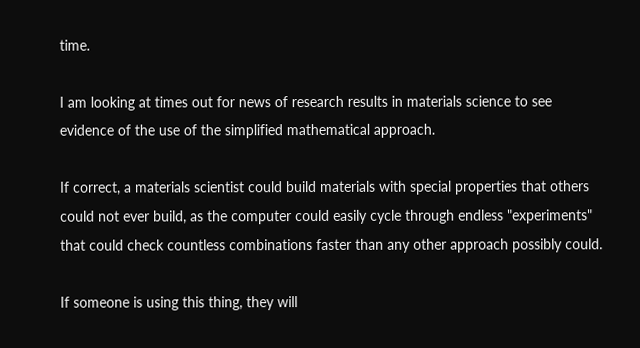time.

I am looking at times out for news of research results in materials science to see evidence of the use of the simplified mathematical approach.

If correct, a materials scientist could build materials with special properties that others could not ever build, as the computer could easily cycle through endless "experiments" that could check countless combinations faster than any other approach possibly could.

If someone is using this thing, they will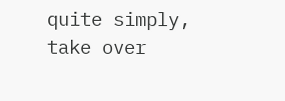quite simply, take over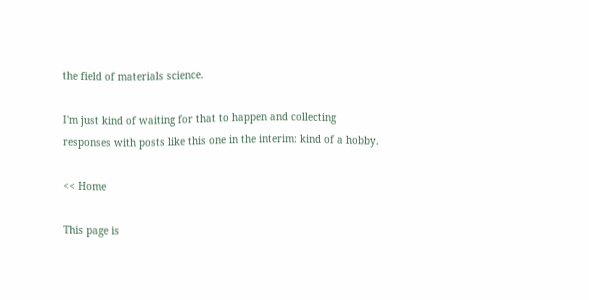the field of materials science.

I'm just kind of waiting for that to happen and collecting responses with posts like this one in the interim: kind of a hobby.

<< Home

This page is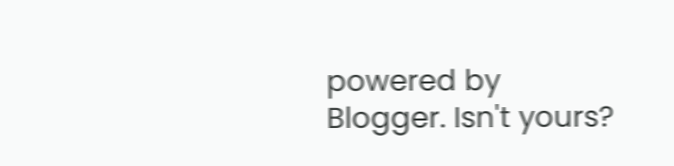powered by Blogger. Isn't yours?